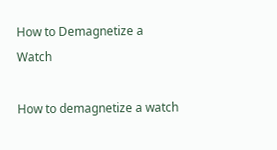How to Demagnetize a Watch

How to demagnetize a watch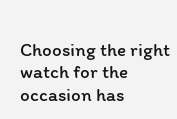Choosing the right watch for the occasion has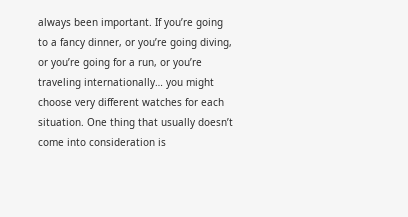always been important. If you’re going to a fancy dinner, or you’re going diving, or you’re going for a run, or you’re traveling internationally… you might choose very different watches for each situation. One thing that usually doesn’t come into consideration is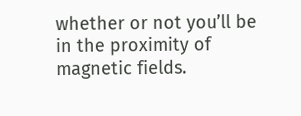whether or not you’ll be in the proximity of magnetic fields.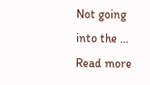Not going into the … Read more